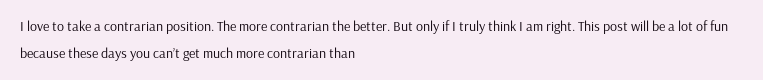I love to take a contrarian position. The more contrarian the better. But only if I truly think I am right. This post will be a lot of fun because these days you can’t get much more contrarian than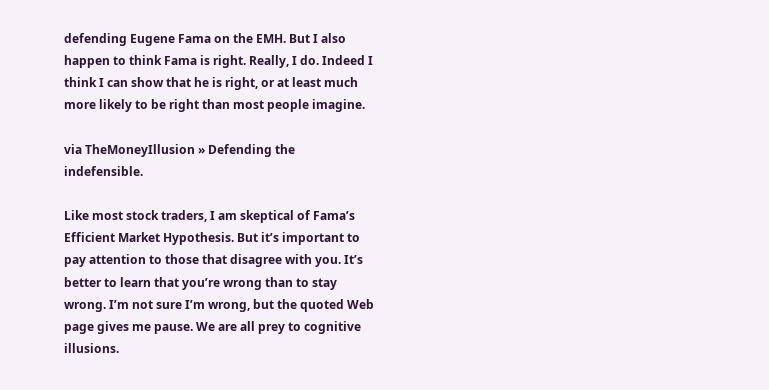defending Eugene Fama on the EMH. But I also happen to think Fama is right. Really, I do. Indeed I think I can show that he is right, or at least much more likely to be right than most people imagine.

via TheMoneyIllusion » Defending the indefensible.

Like most stock traders, I am skeptical of Fama’s Efficient Market Hypothesis. But it’s important to pay attention to those that disagree with you. It’s better to learn that you’re wrong than to stay wrong. I’m not sure I’m wrong, but the quoted Web page gives me pause. We are all prey to cognitive illusions.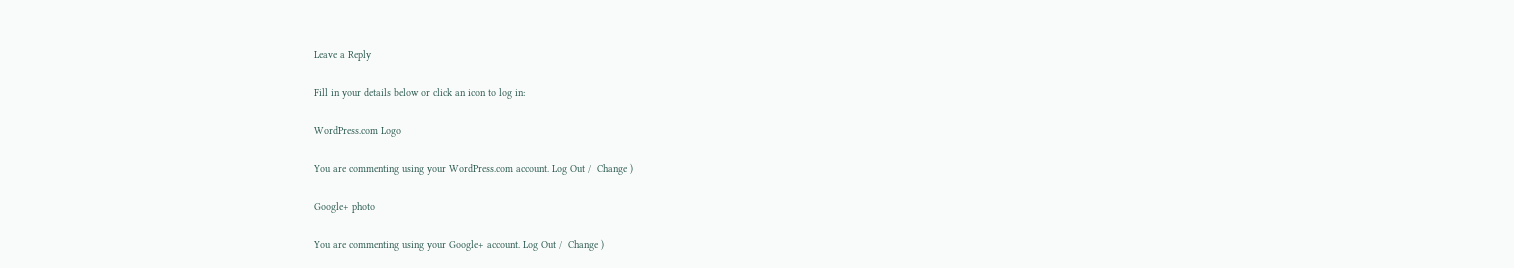Leave a Reply

Fill in your details below or click an icon to log in:

WordPress.com Logo

You are commenting using your WordPress.com account. Log Out /  Change )

Google+ photo

You are commenting using your Google+ account. Log Out /  Change )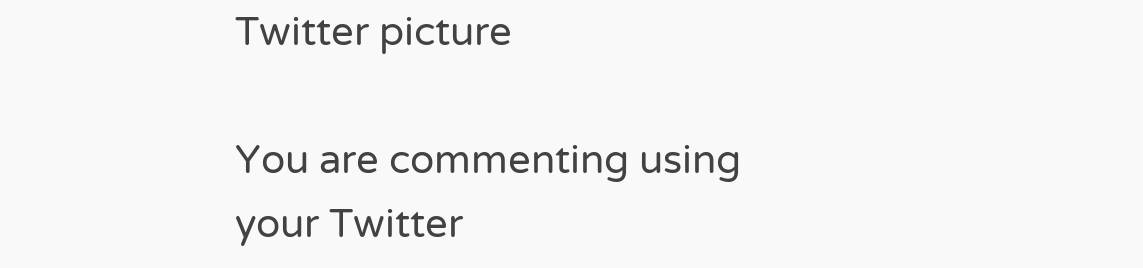Twitter picture

You are commenting using your Twitter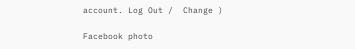account. Log Out /  Change )

Facebook photo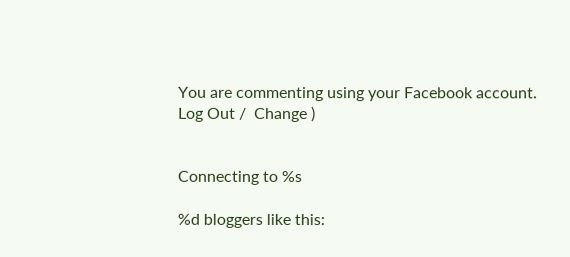You are commenting using your Facebook account. Log Out /  Change )


Connecting to %s

%d bloggers like this: